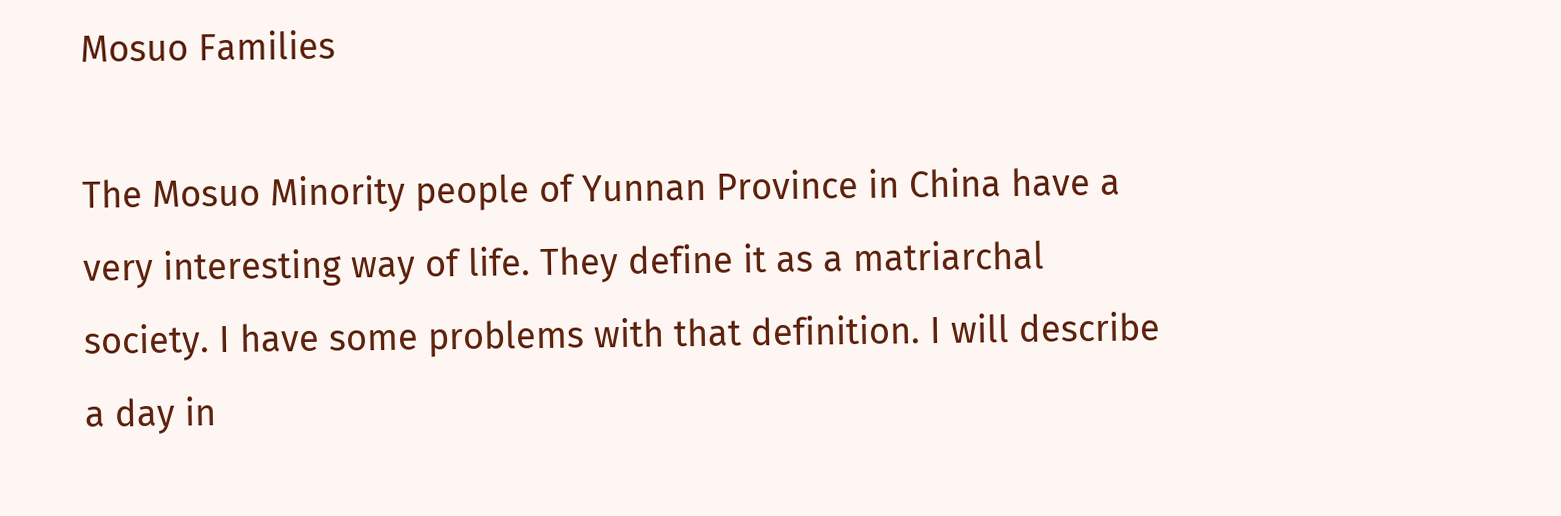Mosuo Families

The Mosuo Minority people of Yunnan Province in China have a very interesting way of life. They define it as a matriarchal society. I have some problems with that definition. I will describe a day in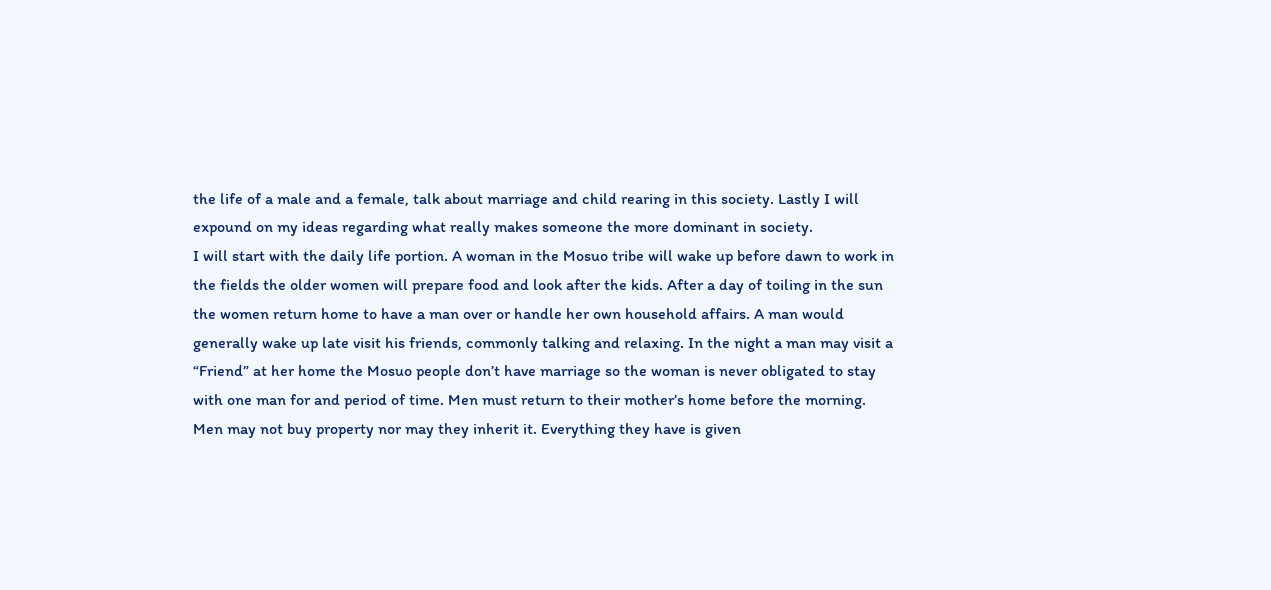the life of a male and a female, talk about marriage and child rearing in this society. Lastly I will expound on my ideas regarding what really makes someone the more dominant in society.
I will start with the daily life portion. A woman in the Mosuo tribe will wake up before dawn to work in the fields the older women will prepare food and look after the kids. After a day of toiling in the sun the women return home to have a man over or handle her own household affairs. A man would generally wake up late visit his friends, commonly talking and relaxing. In the night a man may visit a “Friend” at her home the Mosuo people don’t have marriage so the woman is never obligated to stay with one man for and period of time. Men must return to their mother’s home before the morning.
Men may not buy property nor may they inherit it. Everything they have is given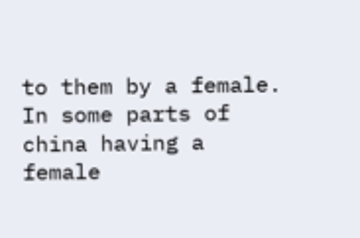to them by a female. In some parts of china having a female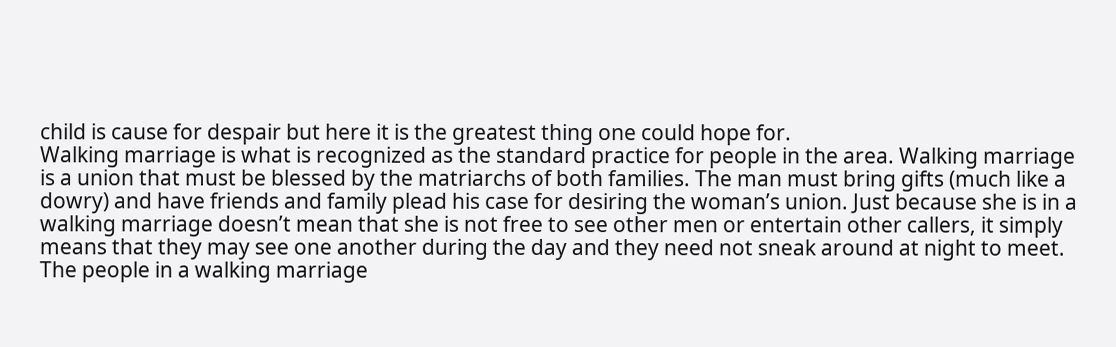child is cause for despair but here it is the greatest thing one could hope for.
Walking marriage is what is recognized as the standard practice for people in the area. Walking marriage is a union that must be blessed by the matriarchs of both families. The man must bring gifts (much like a dowry) and have friends and family plead his case for desiring the woman’s union. Just because she is in a walking marriage doesn’t mean that she is not free to see other men or entertain other callers, it simply means that they may see one another during the day and they need not sneak around at night to meet. The people in a walking marriage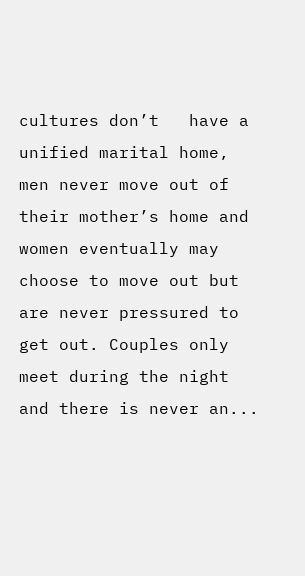cultures don’t   have a unified marital home, men never move out of their mother’s home and women eventually may choose to move out but are never pressured to get out. Couples only meet during the night and there is never an...